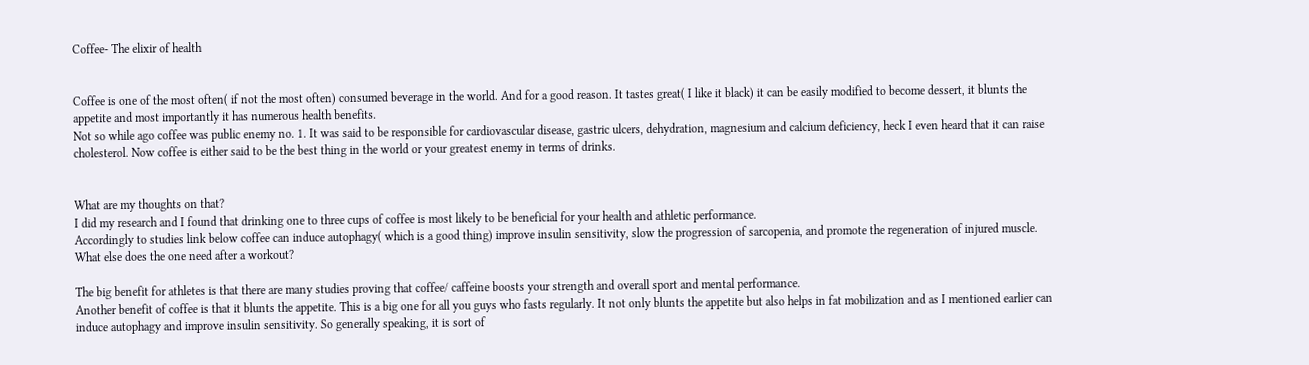Coffee- The elixir of health


Coffee is one of the most often( if not the most often) consumed beverage in the world. And for a good reason. It tastes great( I like it black) it can be easily modified to become dessert, it blunts the appetite and most importantly it has numerous health benefits.
Not so while ago coffee was public enemy no. 1. It was said to be responsible for cardiovascular disease, gastric ulcers, dehydration, magnesium and calcium deficiency, heck I even heard that it can raise cholesterol. Now coffee is either said to be the best thing in the world or your greatest enemy in terms of drinks.


What are my thoughts on that?
I did my research and I found that drinking one to three cups of coffee is most likely to be beneficial for your health and athletic performance.
Accordingly to studies link below coffee can induce autophagy( which is a good thing) improve insulin sensitivity, slow the progression of sarcopenia, and promote the regeneration of injured muscle.
What else does the one need after a workout?

The big benefit for athletes is that there are many studies proving that coffee/ caffeine boosts your strength and overall sport and mental performance.
Another benefit of coffee is that it blunts the appetite. This is a big one for all you guys who fasts regularly. It not only blunts the appetite but also helps in fat mobilization and as I mentioned earlier can induce autophagy and improve insulin sensitivity. So generally speaking, it is sort of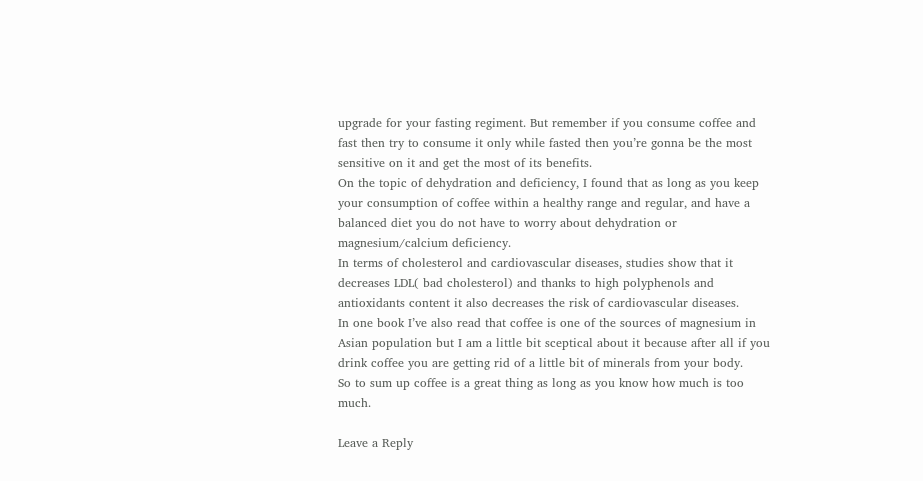upgrade for your fasting regiment. But remember if you consume coffee and fast then try to consume it only while fasted then you’re gonna be the most sensitive on it and get the most of its benefits.
On the topic of dehydration and deficiency, I found that as long as you keep your consumption of coffee within a healthy range and regular, and have a balanced diet you do not have to worry about dehydration or magnesium/calcium deficiency.
In terms of cholesterol and cardiovascular diseases, studies show that it decreases LDL( bad cholesterol) and thanks to high polyphenols and antioxidants content it also decreases the risk of cardiovascular diseases.
In one book I’ve also read that coffee is one of the sources of magnesium in Asian population but I am a little bit sceptical about it because after all if you drink coffee you are getting rid of a little bit of minerals from your body.
So to sum up coffee is a great thing as long as you know how much is too much.

Leave a Reply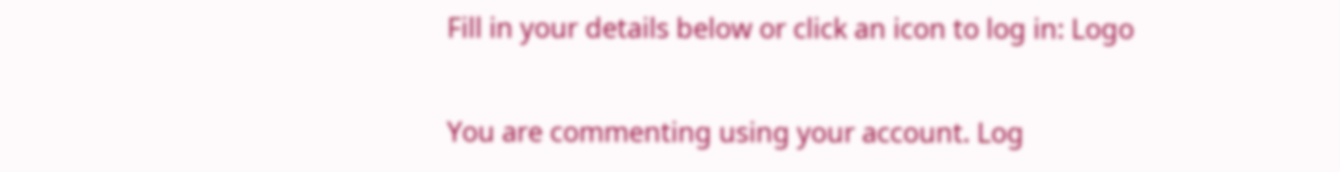Fill in your details below or click an icon to log in: Logo

You are commenting using your account. Log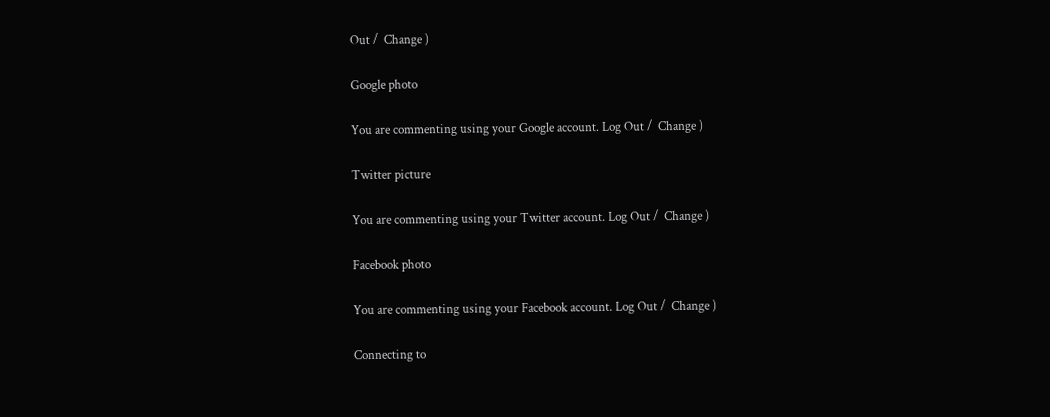Out /  Change )

Google photo

You are commenting using your Google account. Log Out /  Change )

Twitter picture

You are commenting using your Twitter account. Log Out /  Change )

Facebook photo

You are commenting using your Facebook account. Log Out /  Change )

Connecting to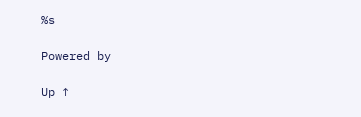%s

Powered by

Up ↑